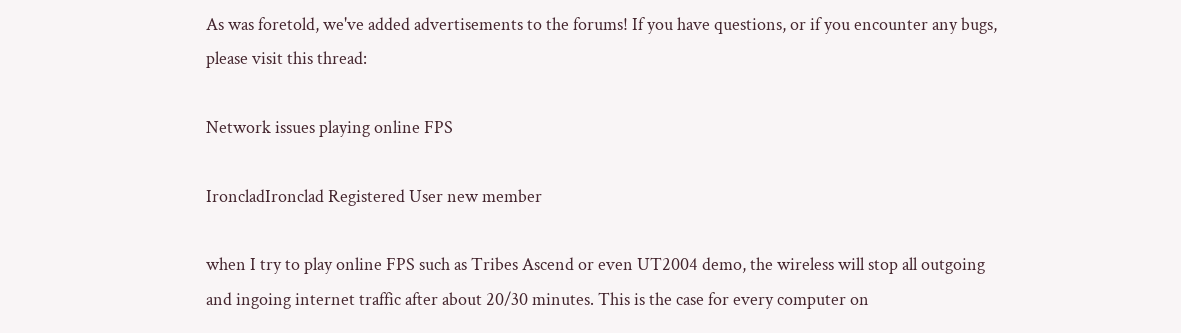As was foretold, we've added advertisements to the forums! If you have questions, or if you encounter any bugs, please visit this thread:

Network issues playing online FPS

IroncladIronclad Registered User new member

when I try to play online FPS such as Tribes Ascend or even UT2004 demo, the wireless will stop all outgoing and ingoing internet traffic after about 20/30 minutes. This is the case for every computer on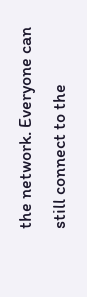the network. Everyone can still connect to the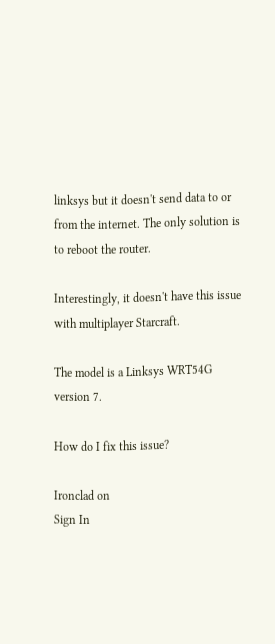linksys but it doesn't send data to or from the internet. The only solution is to reboot the router.

Interestingly, it doesn't have this issue with multiplayer Starcraft.

The model is a Linksys WRT54G version 7.

How do I fix this issue?

Ironclad on
Sign In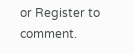or Register to comment.